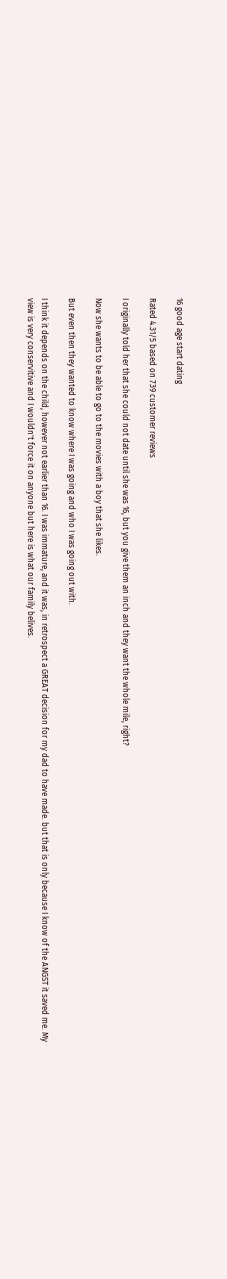16 good age start dating

Rated 4.31/5 based on 739 customer reviews

I originally told her that she could not date until she was 16, but you give them an inch and they want the whole mile, right?

Now she wants to be able to go to the movies with a boy that she likes.

But even then they wanted to know where I was going and who I was going out with.

I think it depends on the child, however not earlier than 16. I was immature, and it was, in retrospect a GREAT decision for my dad to have made. but that is only because I know of the ANGST it saved me. My view is very conservitive and I wouldn't force it on anyone but here is what our family belives.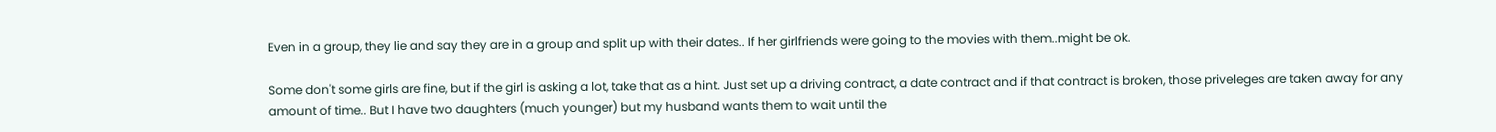Even in a group, they lie and say they are in a group and split up with their dates.. If her girlfriends were going to the movies with them..might be ok.

Some don't some girls are fine, but if the girl is asking a lot, take that as a hint. Just set up a driving contract, a date contract and if that contract is broken, those priveleges are taken away for any amount of time.. But I have two daughters (much younger) but my husband wants them to wait until the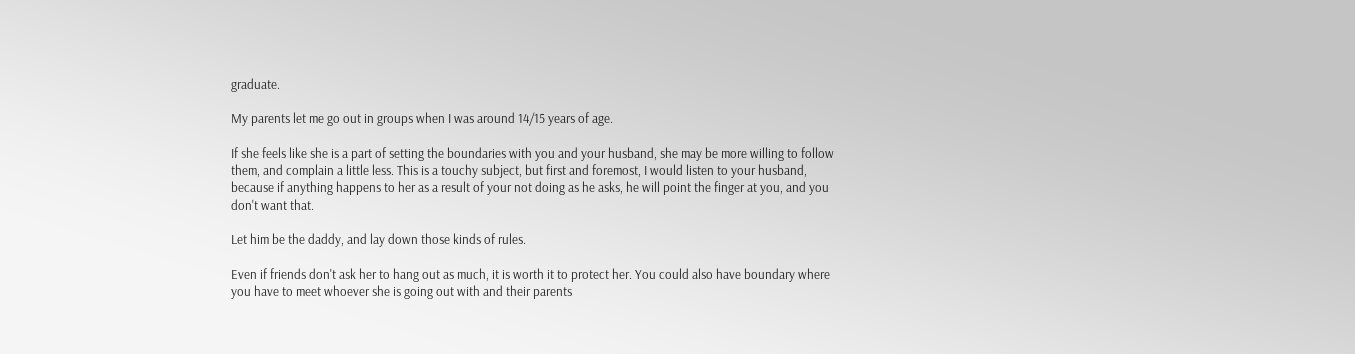graduate.

My parents let me go out in groups when I was around 14/15 years of age.

If she feels like she is a part of setting the boundaries with you and your husband, she may be more willing to follow them, and complain a little less. This is a touchy subject, but first and foremost, I would listen to your husband, because if anything happens to her as a result of your not doing as he asks, he will point the finger at you, and you don't want that.

Let him be the daddy, and lay down those kinds of rules.

Even if friends don't ask her to hang out as much, it is worth it to protect her. You could also have boundary where you have to meet whoever she is going out with and their parents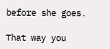before she goes.

That way you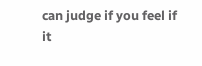can judge if you feel if it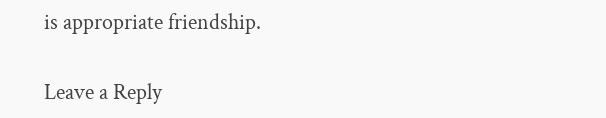is appropriate friendship.

Leave a Reply